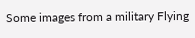Some images from a military Flying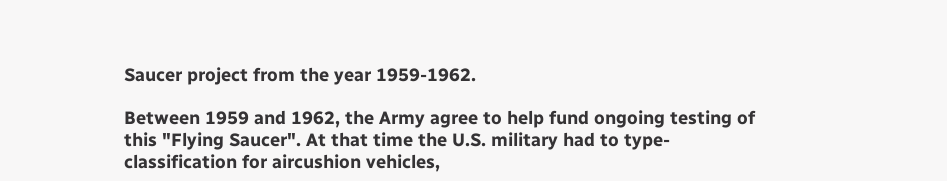Saucer project from the year 1959-1962.

Between 1959 and 1962, the Army agree to help fund ongoing testing of this "Flying Saucer". At that time the U.S. military had to type-classification for aircushion vehicles,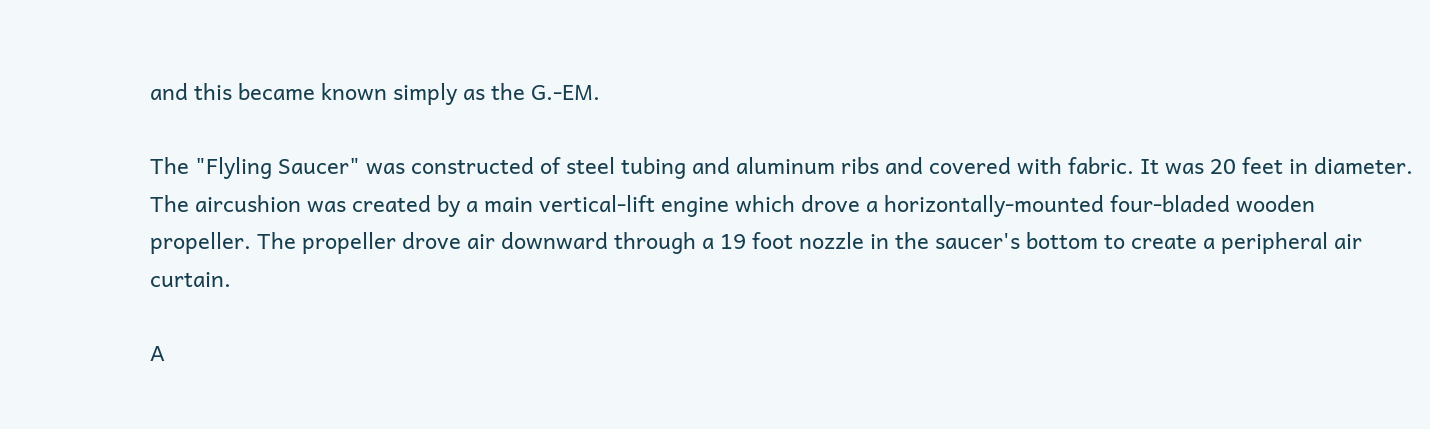and this became known simply as the G.-EM.

The "Flyling Saucer" was constructed of steel tubing and aluminum ribs and covered with fabric. It was 20 feet in diameter. The aircushion was created by a main vertical-lift engine which drove a horizontally-mounted four-bladed wooden propeller. The propeller drove air downward through a 19 foot nozzle in the saucer's bottom to create a peripheral air curtain.

A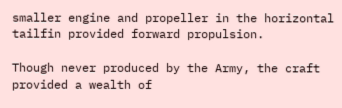smaller engine and propeller in the horizontal tailfin provided forward propulsion.

Though never produced by the Army, the craft provided a wealth of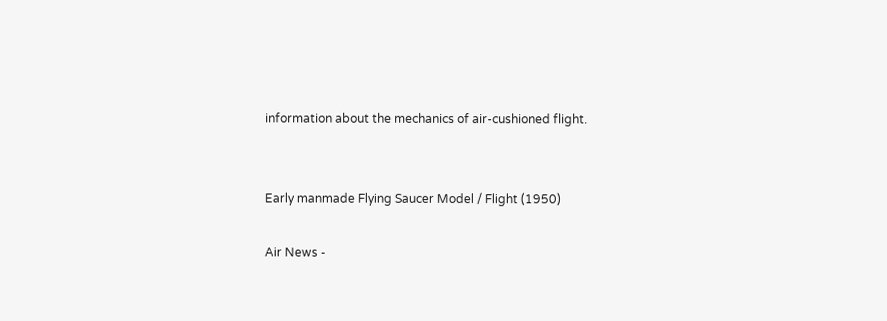information about the mechanics of air-cushioned flight.


Early manmade Flying Saucer Model / Flight (1950)

Air News -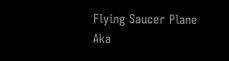Flying Saucer Plane Aka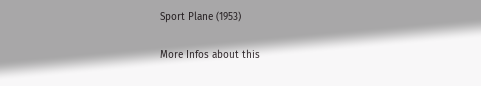Sport Plane (1953)

More Infos about this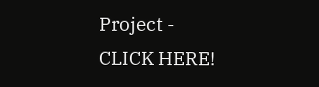Project - CLICK HERE!